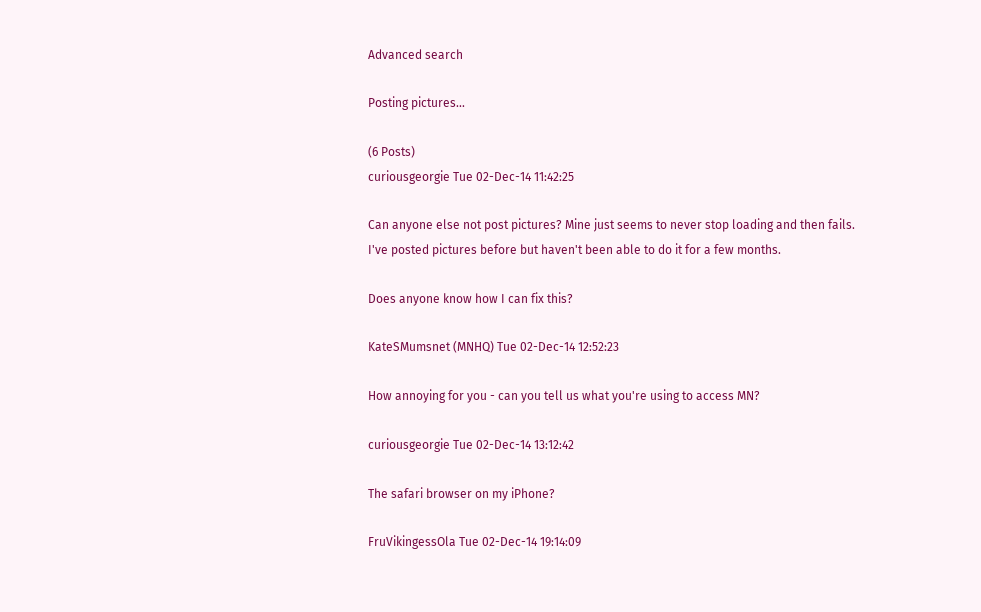Advanced search

Posting pictures...

(6 Posts)
curiousgeorgie Tue 02-Dec-14 11:42:25

Can anyone else not post pictures? Mine just seems to never stop loading and then fails. I've posted pictures before but haven't been able to do it for a few months.

Does anyone know how I can fix this?

KateSMumsnet (MNHQ) Tue 02-Dec-14 12:52:23

How annoying for you - can you tell us what you're using to access MN?

curiousgeorgie Tue 02-Dec-14 13:12:42

The safari browser on my iPhone?

FruVikingessOla Tue 02-Dec-14 19:14:09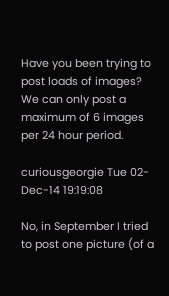Have you been trying to post loads of images?
We can only post a maximum of 6 images per 24 hour period.

curiousgeorgie Tue 02-Dec-14 19:19:08

No, in September I tried to post one picture (of a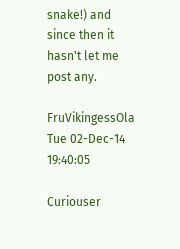snake!) and since then it hasn't let me post any.

FruVikingessOla Tue 02-Dec-14 19:40:05

Curiouser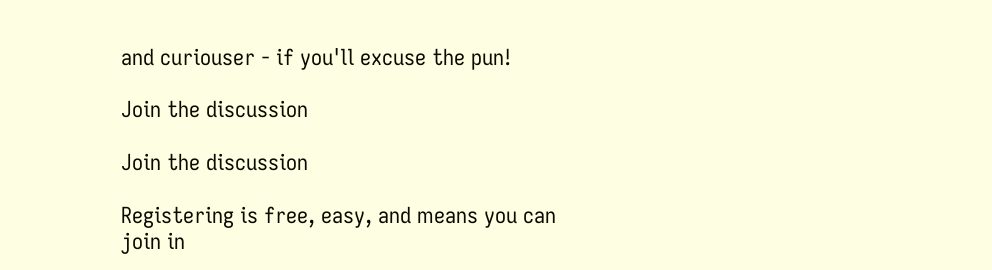and curiouser - if you'll excuse the pun!

Join the discussion

Join the discussion

Registering is free, easy, and means you can join in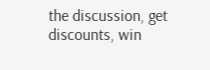the discussion, get discounts, win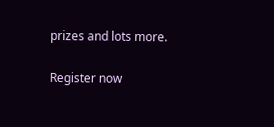prizes and lots more.

Register now